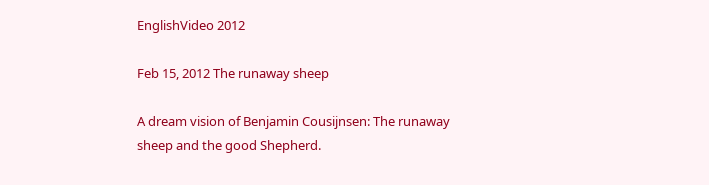EnglishVideo 2012

Feb 15, 2012 The runaway sheep

A dream vision of Benjamin Cousijnsen: The runaway sheep and the good Shepherd.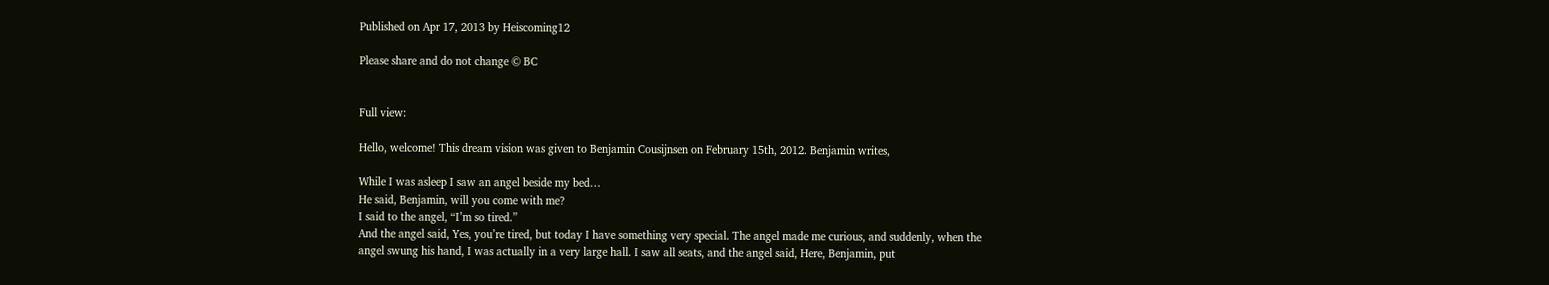Published on Apr 17, 2013 by Heiscoming12

Please share and do not change © BC


Full view:

Hello, welcome! This dream vision was given to Benjamin Cousijnsen on February 15th, 2012. Benjamin writes,

While I was asleep I saw an angel beside my bed…
He said, Benjamin, will you come with me?
I said to the angel, “I’m so tired.”
And the angel said, Yes, you’re tired, but today I have something very special. The angel made me curious, and suddenly, when the angel swung his hand, I was actually in a very large hall. I saw all seats, and the angel said, Here, Benjamin, put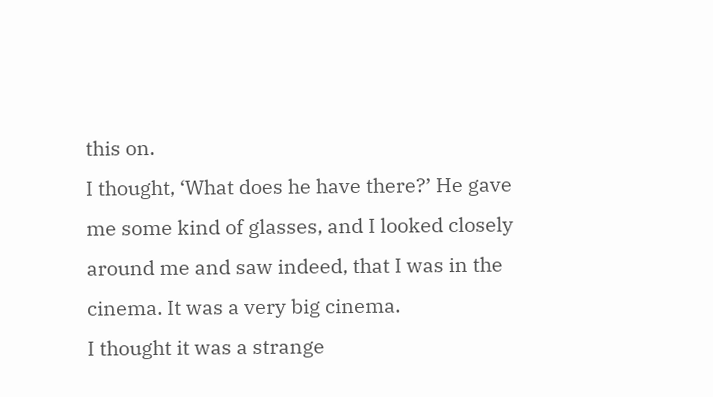this on.
I thought, ‘What does he have there?’ He gave me some kind of glasses, and I looked closely around me and saw indeed, that I was in the cinema. It was a very big cinema.
I thought it was a strange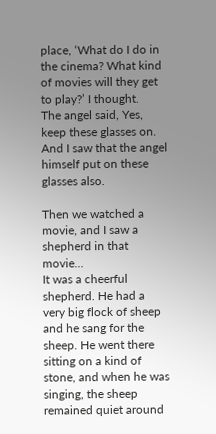place, ‘What do I do in the cinema? What kind of movies will they get to play?’ I thought.
The angel said, Yes, keep these glasses on. And I saw that the angel himself put on these glasses also.

Then we watched a movie, and I saw a shepherd in that movie…
It was a cheerful shepherd. He had a very big flock of sheep and he sang for the sheep. He went there sitting on a kind of stone, and when he was singing, the sheep remained quiet around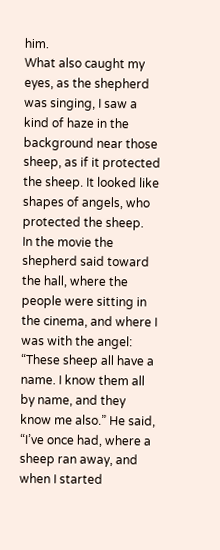him.
What also caught my eyes, as the shepherd was singing, I saw a kind of haze in the background near those sheep, as if it protected the sheep. It looked like shapes of angels, who protected the sheep.
In the movie the shepherd said toward the hall, where the people were sitting in the cinema, and where I was with the angel: “These sheep all have a name. I know them all by name, and they know me also.” He said, “I’ve once had, where a sheep ran away, and when I started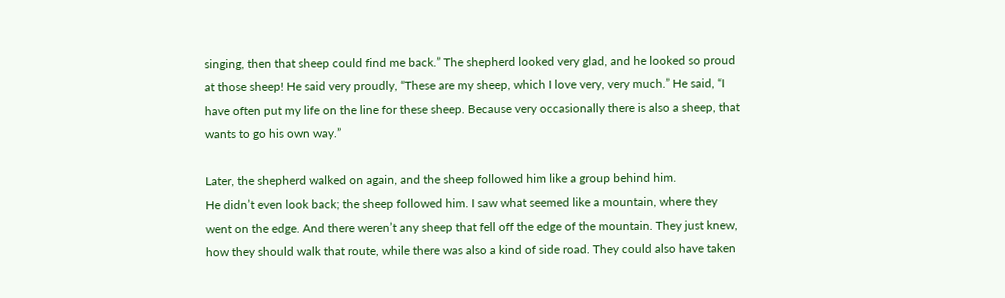singing, then that sheep could find me back.” The shepherd looked very glad, and he looked so proud at those sheep! He said very proudly, “These are my sheep, which I love very, very much.” He said, “I have often put my life on the line for these sheep. Because very occasionally there is also a sheep, that wants to go his own way.”

Later, the shepherd walked on again, and the sheep followed him like a group behind him.
He didn’t even look back; the sheep followed him. I saw what seemed like a mountain, where they went on the edge. And there weren’t any sheep that fell off the edge of the mountain. They just knew, how they should walk that route, while there was also a kind of side road. They could also have taken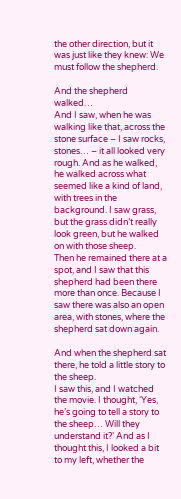the other direction, but it was just like they knew: We must follow the shepherd.

And the shepherd walked…
And I saw, when he was walking like that, across the stone surface – I saw rocks, stones… – it all looked very rough. And as he walked, he walked across what seemed like a kind of land, with trees in the background. I saw grass, but the grass didn’t really look green, but he walked on with those sheep.
Then he remained there at a spot, and I saw that this shepherd had been there more than once. Because I saw there was also an open area, with stones, where the shepherd sat down again.

And when the shepherd sat there, he told a little story to the sheep.
I saw this, and I watched the movie. I thought, ‘Yes, he’s going to tell a story to the sheep… Will they understand it?’ And as I thought this, I looked a bit to my left, whether the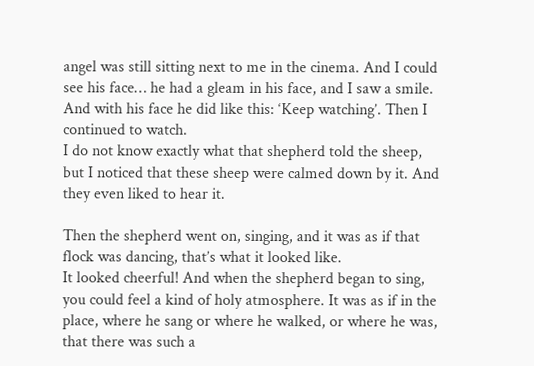angel was still sitting next to me in the cinema. And I could see his face… he had a gleam in his face, and I saw a smile. And with his face he did like this: ‘Keep watching’. Then I continued to watch.
I do not know exactly what that shepherd told the sheep, but I noticed that these sheep were calmed down by it. And they even liked to hear it.

Then the shepherd went on, singing, and it was as if that flock was dancing, that’s what it looked like.
It looked cheerful! And when the shepherd began to sing, you could feel a kind of holy atmosphere. It was as if in the place, where he sang or where he walked, or where he was, that there was such a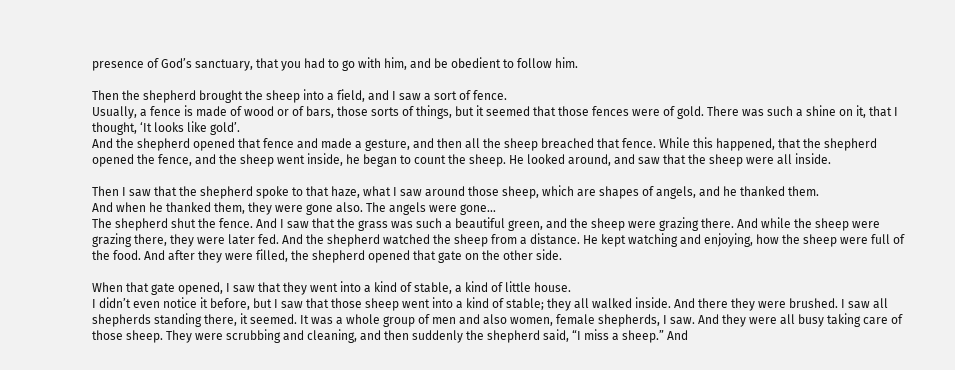presence of God’s sanctuary, that you had to go with him, and be obedient to follow him.

Then the shepherd brought the sheep into a field, and I saw a sort of fence.
Usually, a fence is made of wood or of bars, those sorts of things, but it seemed that those fences were of gold. There was such a shine on it, that I thought, ‘It looks like gold’.
And the shepherd opened that fence and made a gesture, and then all the sheep breached that fence. While this happened, that the shepherd opened the fence, and the sheep went inside, he began to count the sheep. He looked around, and saw that the sheep were all inside.

Then I saw that the shepherd spoke to that haze, what I saw around those sheep, which are shapes of angels, and he thanked them.
And when he thanked them, they were gone also. The angels were gone…
The shepherd shut the fence. And I saw that the grass was such a beautiful green, and the sheep were grazing there. And while the sheep were grazing there, they were later fed. And the shepherd watched the sheep from a distance. He kept watching and enjoying, how the sheep were full of the food. And after they were filled, the shepherd opened that gate on the other side.

When that gate opened, I saw that they went into a kind of stable, a kind of little house.
I didn’t even notice it before, but I saw that those sheep went into a kind of stable; they all walked inside. And there they were brushed. I saw all shepherds standing there, it seemed. It was a whole group of men and also women, female shepherds, I saw. And they were all busy taking care of those sheep. They were scrubbing and cleaning, and then suddenly the shepherd said, “I miss a sheep.” And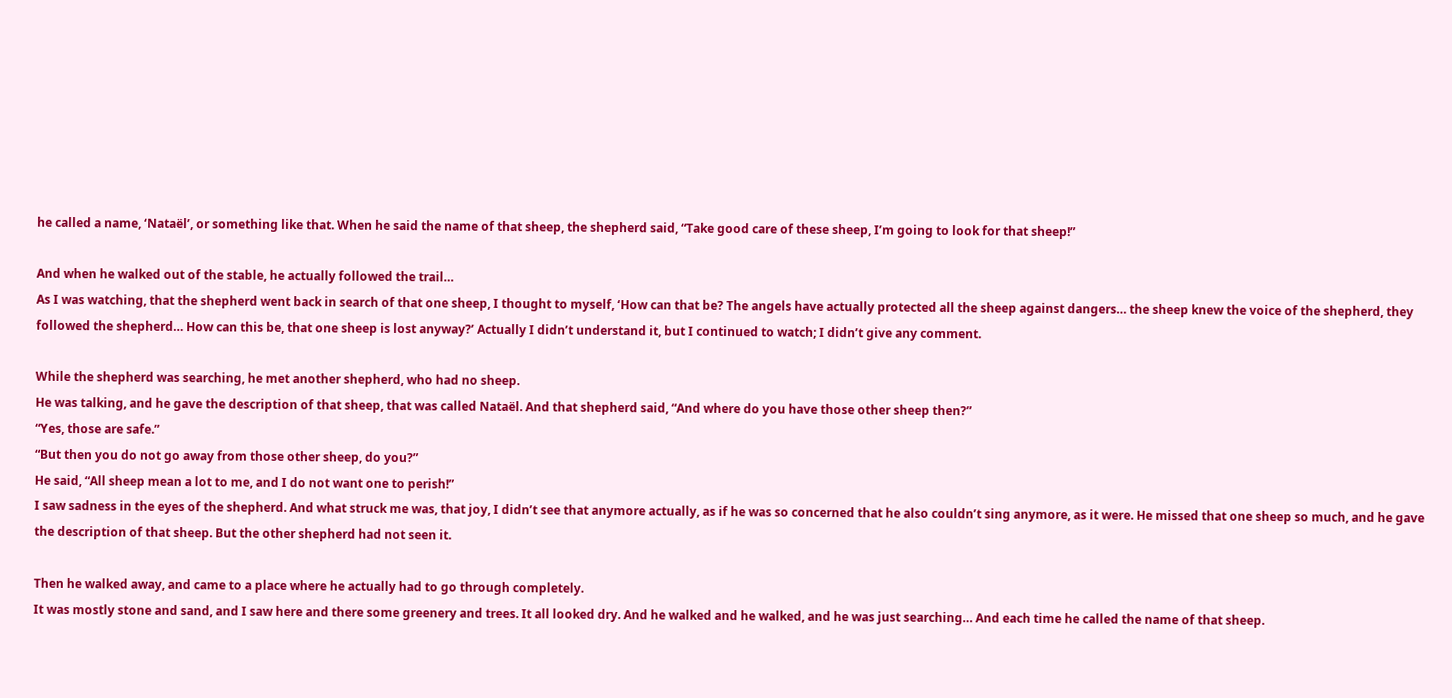he called a name, ‘Nataël’, or something like that. When he said the name of that sheep, the shepherd said, “Take good care of these sheep, I’m going to look for that sheep!”

And when he walked out of the stable, he actually followed the trail…
As I was watching, that the shepherd went back in search of that one sheep, I thought to myself, ‘How can that be? The angels have actually protected all the sheep against dangers… the sheep knew the voice of the shepherd, they followed the shepherd… How can this be, that one sheep is lost anyway?’ Actually I didn’t understand it, but I continued to watch; I didn’t give any comment.

While the shepherd was searching, he met another shepherd, who had no sheep.
He was talking, and he gave the description of that sheep, that was called Nataël. And that shepherd said, “And where do you have those other sheep then?”
“Yes, those are safe.”
“But then you do not go away from those other sheep, do you?”
He said, “All sheep mean a lot to me, and I do not want one to perish!”
I saw sadness in the eyes of the shepherd. And what struck me was, that joy, I didn’t see that anymore actually, as if he was so concerned that he also couldn’t sing anymore, as it were. He missed that one sheep so much, and he gave the description of that sheep. But the other shepherd had not seen it.

Then he walked away, and came to a place where he actually had to go through completely.
It was mostly stone and sand, and I saw here and there some greenery and trees. It all looked dry. And he walked and he walked, and he was just searching… And each time he called the name of that sheep.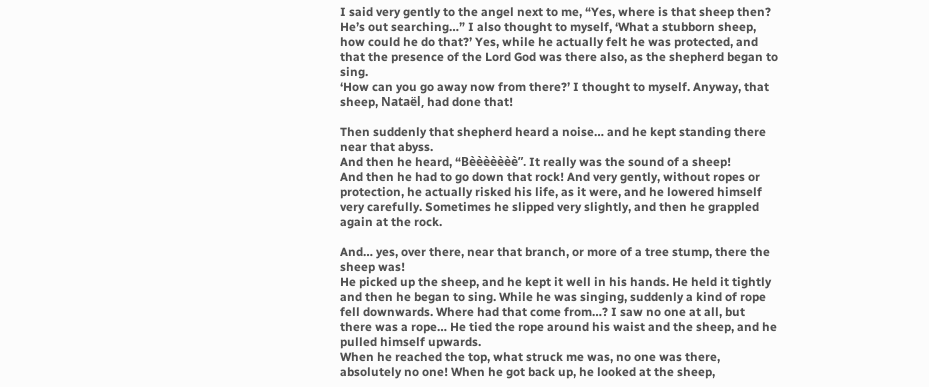I said very gently to the angel next to me, “Yes, where is that sheep then? He’s out searching…” I also thought to myself, ‘What a stubborn sheep, how could he do that?’ Yes, while he actually felt he was protected, and that the presence of the Lord God was there also, as the shepherd began to sing.
‘How can you go away now from there?’ I thought to myself. Anyway, that sheep, Nataël, had done that!

Then suddenly that shepherd heard a noise… and he kept standing there near that abyss.
And then he heard, “Bèèèèèèè”. It really was the sound of a sheep!
And then he had to go down that rock! And very gently, without ropes or protection, he actually risked his life, as it were, and he lowered himself very carefully. Sometimes he slipped very slightly, and then he grappled again at the rock.

And… yes, over there, near that branch, or more of a tree stump, there the sheep was!
He picked up the sheep, and he kept it well in his hands. He held it tightly and then he began to sing. While he was singing, suddenly a kind of rope fell downwards. Where had that come from…? I saw no one at all, but there was a rope… He tied the rope around his waist and the sheep, and he pulled himself upwards.
When he reached the top, what struck me was, no one was there, absolutely no one! When he got back up, he looked at the sheep,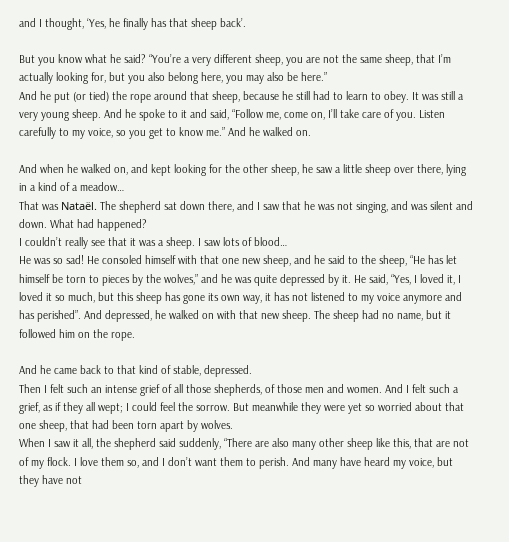and I thought, ‘Yes, he finally has that sheep back’.

But you know what he said? “You’re a very different sheep, you are not the same sheep, that I’m actually looking for, but you also belong here, you may also be here.”
And he put (or tied) the rope around that sheep, because he still had to learn to obey. It was still a very young sheep. And he spoke to it and said, “Follow me, come on, I’ll take care of you. Listen carefully to my voice, so you get to know me.” And he walked on.

And when he walked on, and kept looking for the other sheep, he saw a little sheep over there, lying in a kind of a meadow…
That was Nataël. The shepherd sat down there, and I saw that he was not singing, and was silent and down. What had happened?
I couldn’t really see that it was a sheep. I saw lots of blood…
He was so sad! He consoled himself with that one new sheep, and he said to the sheep, “He has let himself be torn to pieces by the wolves,” and he was quite depressed by it. He said, “Yes, I loved it, I loved it so much, but this sheep has gone its own way, it has not listened to my voice anymore and has perished”. And depressed, he walked on with that new sheep. The sheep had no name, but it followed him on the rope.

And he came back to that kind of stable, depressed.
Then I felt such an intense grief of all those shepherds, of those men and women. And I felt such a grief, as if they all wept; I could feel the sorrow. But meanwhile they were yet so worried about that one sheep, that had been torn apart by wolves.
When I saw it all, the shepherd said suddenly, “There are also many other sheep like this, that are not of my flock. I love them so, and I don’t want them to perish. And many have heard my voice, but they have not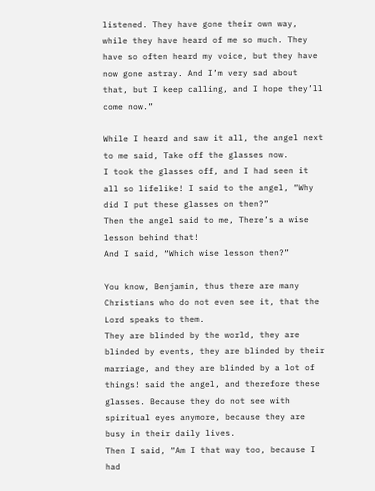listened. They have gone their own way, while they have heard of me so much. They have so often heard my voice, but they have now gone astray. And I’m very sad about that, but I keep calling, and I hope they’ll come now.”

While I heard and saw it all, the angel next to me said, Take off the glasses now.
I took the glasses off, and I had seen it all so lifelike! I said to the angel, “Why did I put these glasses on then?”
Then the angel said to me, There’s a wise lesson behind that!
And I said, “Which wise lesson then?”

You know, Benjamin, thus there are many Christians who do not even see it, that the Lord speaks to them.
They are blinded by the world, they are blinded by events, they are blinded by their marriage, and they are blinded by a lot of things! said the angel, and therefore these glasses. Because they do not see with spiritual eyes anymore, because they are busy in their daily lives.
Then I said, “Am I that way too, because I had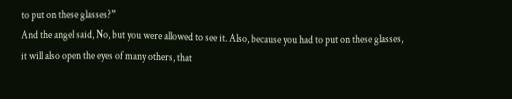to put on these glasses?”
And the angel said, No, but you were allowed to see it. Also, because you had to put on these glasses, it will also open the eyes of many others, that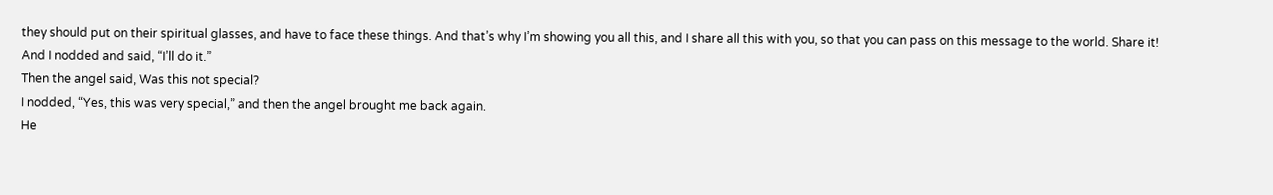they should put on their spiritual glasses, and have to face these things. And that’s why I’m showing you all this, and I share all this with you, so that you can pass on this message to the world. Share it!
And I nodded and said, “I’ll do it.”
Then the angel said, Was this not special?
I nodded, “Yes, this was very special,” and then the angel brought me back again.
He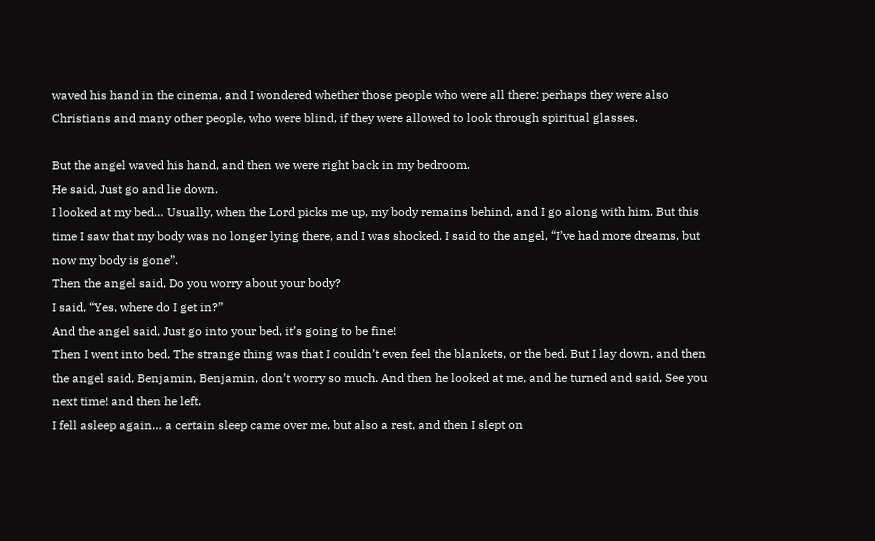waved his hand in the cinema, and I wondered whether those people who were all there: perhaps they were also Christians and many other people, who were blind, if they were allowed to look through spiritual glasses.

But the angel waved his hand, and then we were right back in my bedroom.
He said, Just go and lie down.
I looked at my bed… Usually, when the Lord picks me up, my body remains behind, and I go along with him. But this time I saw that my body was no longer lying there, and I was shocked. I said to the angel, “I’ve had more dreams, but now my body is gone”.
Then the angel said, Do you worry about your body?
I said, “Yes, where do I get in?”
And the angel said, Just go into your bed, it’s going to be fine!
Then I went into bed. The strange thing was that I couldn’t even feel the blankets, or the bed. But I lay down, and then the angel said, Benjamin, Benjamin, don’t worry so much. And then he looked at me, and he turned and said, See you next time! and then he left.
I fell asleep again… a certain sleep came over me, but also a rest, and then I slept on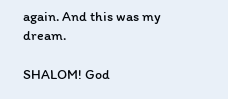again. And this was my dream.

SHALOM! God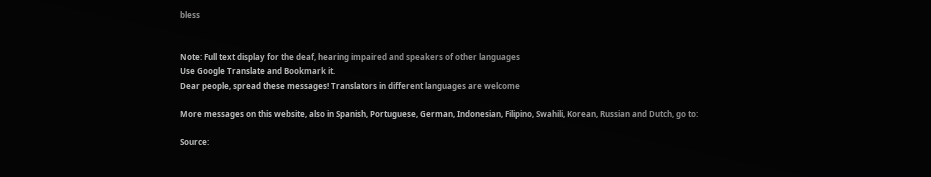bless


Note: Full text display for the deaf, hearing impaired and speakers of other languages
Use Google Translate and Bookmark it.
Dear people, spread these messages! Translators in different languages are welcome

More messages on this website, also in Spanish, Portuguese, German, Indonesian, Filipino, Swahili, Korean, Russian and Dutch, go to:

Source: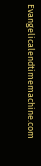Evangelicalendtimemachine.com